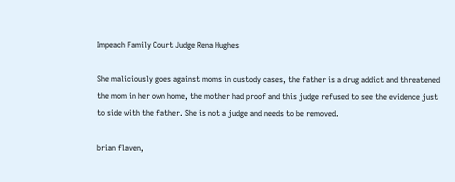Impeach Family Court Judge Rena Hughes

She maliciously goes against moms in custody cases, the father is a drug addict and threatened the mom in her own home, the mother had proof and this judge refused to see the evidence just to side with the father. She is not a judge and needs to be removed.

brian flaven,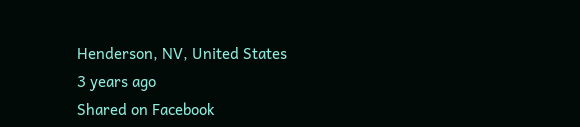Henderson, NV, United States
3 years ago
Shared on Facebook